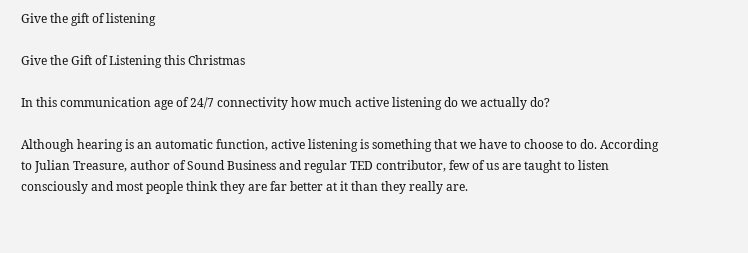Give the gift of listening

Give the Gift of Listening this Christmas

In this communication age of 24/7 connectivity how much active listening do we actually do?

Although hearing is an automatic function, active listening is something that we have to choose to do. According to Julian Treasure, author of Sound Business and regular TED contributor, few of us are taught to listen consciously and most people think they are far better at it than they really are.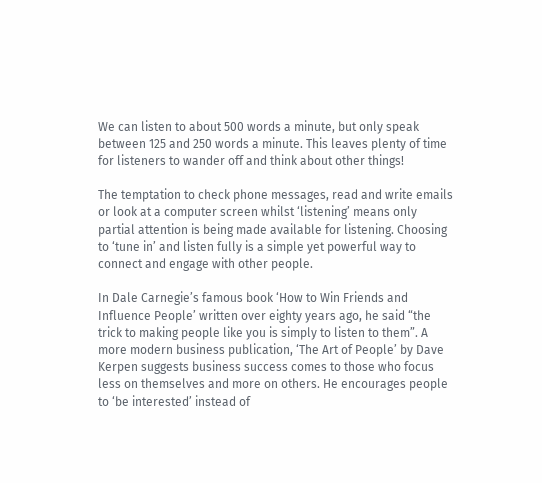We can listen to about 500 words a minute, but only speak between 125 and 250 words a minute. This leaves plenty of time for listeners to wander off and think about other things!

The temptation to check phone messages, read and write emails or look at a computer screen whilst ‘listening’ means only partial attention is being made available for listening. Choosing to ‘tune in’ and listen fully is a simple yet powerful way to connect and engage with other people.

In Dale Carnegie’s famous book ‘How to Win Friends and Influence People’ written over eighty years ago, he said “the trick to making people like you is simply to listen to them”. A more modern business publication, ‘The Art of People’ by Dave Kerpen suggests business success comes to those who focus less on themselves and more on others. He encourages people to ‘be interested’ instead of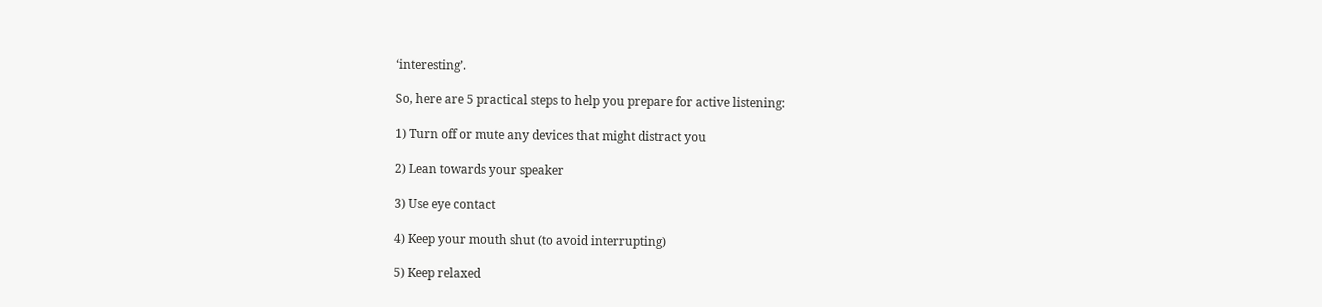‘interesting’.

So, here are 5 practical steps to help you prepare for active listening:

1) Turn off or mute any devices that might distract you

2) Lean towards your speaker

3) Use eye contact

4) Keep your mouth shut (to avoid interrupting)

5) Keep relaxed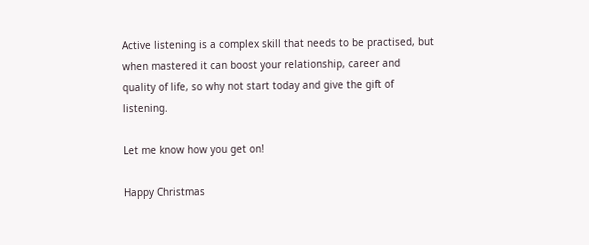Active listening is a complex skill that needs to be practised, but when mastered it can boost your relationship, career and quality of life, so why not start today and give the gift of listening.

Let me know how you get on!

Happy Christmas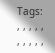Tags: , , , , , , , , , ,